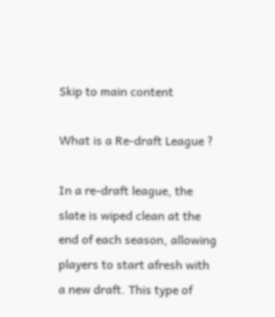Skip to main content

What is a Re-draft League ?

In a re-draft league, the slate is wiped clean at the end of each season, allowing players to start afresh with a new draft. This type of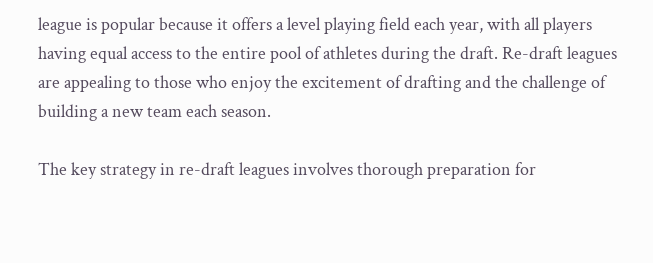league is popular because it offers a level playing field each year, with all players having equal access to the entire pool of athletes during the draft. Re-draft leagues are appealing to those who enjoy the excitement of drafting and the challenge of building a new team each season.

The key strategy in re-draft leagues involves thorough preparation for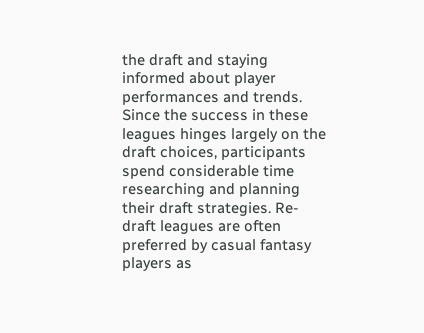the draft and staying informed about player performances and trends. Since the success in these leagues hinges largely on the draft choices, participants spend considerable time researching and planning their draft strategies. Re-draft leagues are often preferred by casual fantasy players as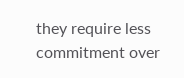they require less commitment over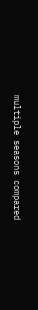multiple seasons compared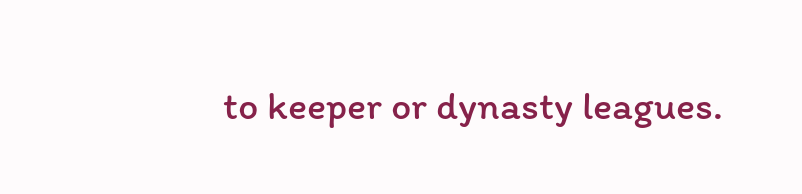to keeper or dynasty leagues.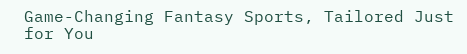Game-Changing Fantasy Sports, Tailored Just for You